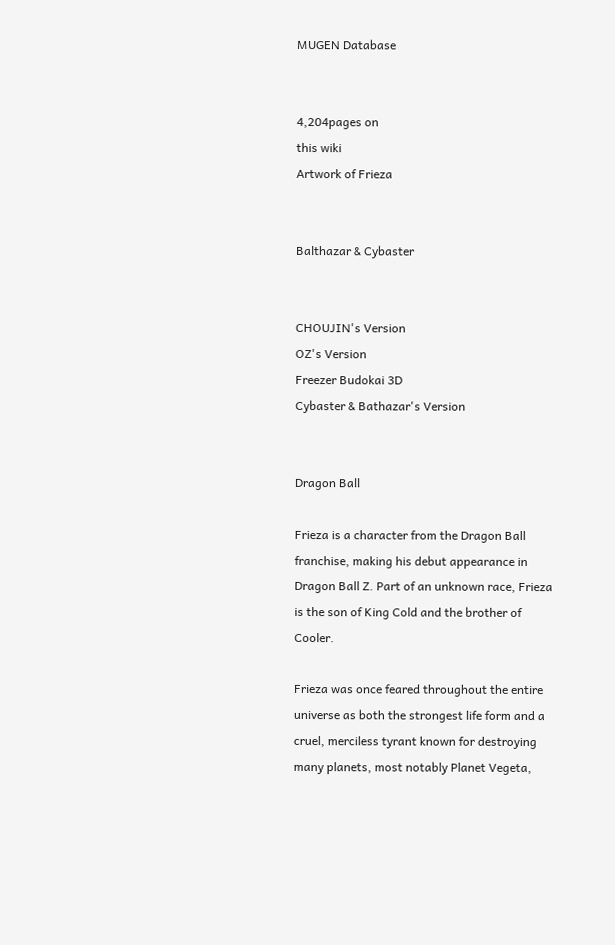MUGEN Database


4,204pages on
this wiki
Artwork of Frieza


Balthazar & Cybaster


CHOUJIN's Version
OZ's Version
Freezer Budokai 3D
Cybaster & Bathazar's Version


Dragon Ball

Frieza is a character from the Dragon Ball franchise, making his debut appearance in Dragon Ball Z. Part of an unknown race, Frieza is the son of King Cold and the brother of Cooler.

Frieza was once feared throughout the entire universe as both the strongest life form and a cruel, merciless tyrant known for destroying many planets, most notably Planet Vegeta,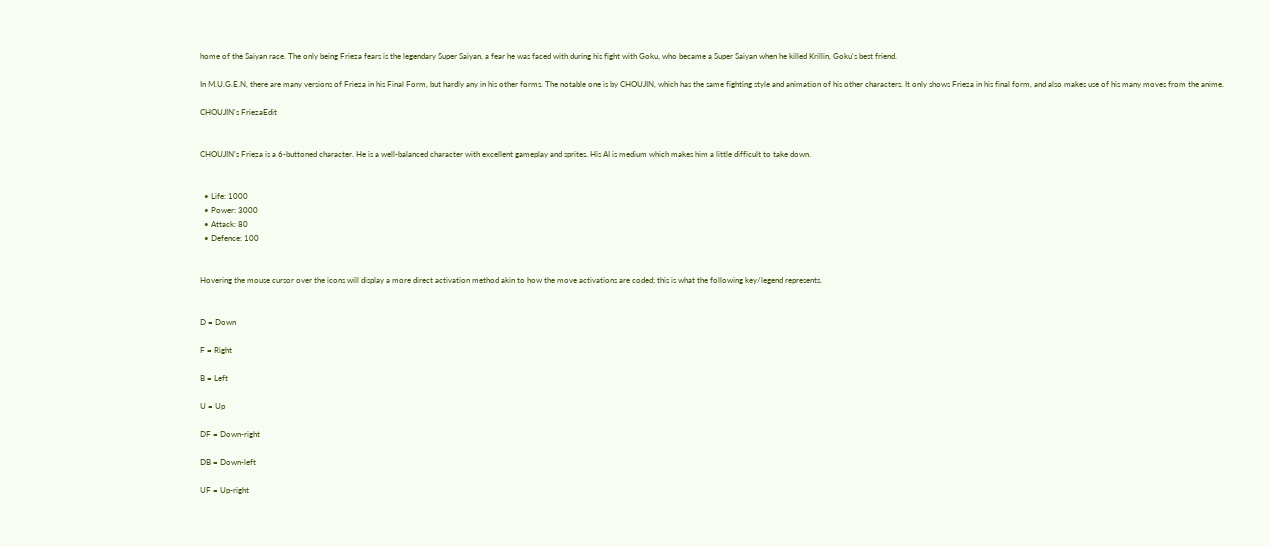home of the Saiyan race. The only being Frieza fears is the legendary Super Saiyan, a fear he was faced with during his fight with Goku, who became a Super Saiyan when he killed Krillin, Goku's best friend.

In M.U.G.E.N, there are many versions of Frieza in his Final Form, but hardly any in his other forms. The notable one is by CHOUJIN, which has the same fighting style and animation of his other characters. It only shows Frieza in his final form, and also makes use of his many moves from the anime.

CHOUJIN's FriezaEdit


CHOUJIN's Frieza is a 6-buttoned character. He is a well-balanced character with excellent gameplay and sprites. His AI is medium which makes him a little difficult to take down.


  • Life: 1000
  • Power: 3000
  • Attack: 80
  • Defence: 100


Hovering the mouse cursor over the icons will display a more direct activation method akin to how the move activations are coded; this is what the following key/legend represents.


D = Down

F = Right

B = Left

U = Up

DF = Down-right

DB = Down-left

UF = Up-right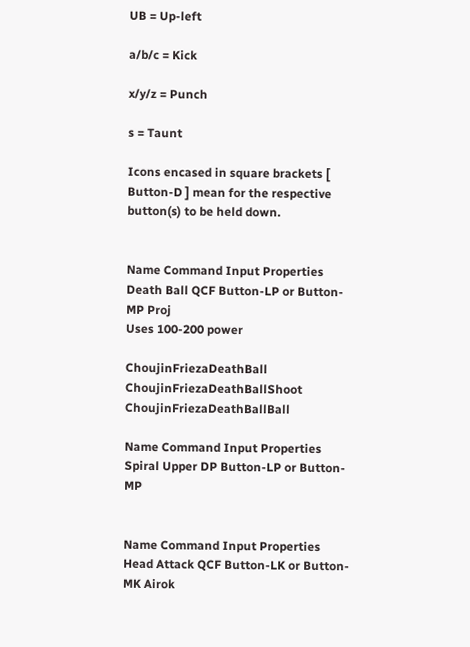UB = Up-left

a/b/c = Kick

x/y/z = Punch

s = Taunt

Icons encased in square brackets [ Button-D ] mean for the respective button(s) to be held down.


Name Command Input Properties
Death Ball QCF Button-LP or Button-MP Proj
Uses 100-200 power

ChoujinFriezaDeathBall ChoujinFriezaDeathBallShoot ChoujinFriezaDeathBallBall

Name Command Input Properties
Spiral Upper DP Button-LP or Button-MP


Name Command Input Properties
Head Attack QCF Button-LK or Button-MK Airok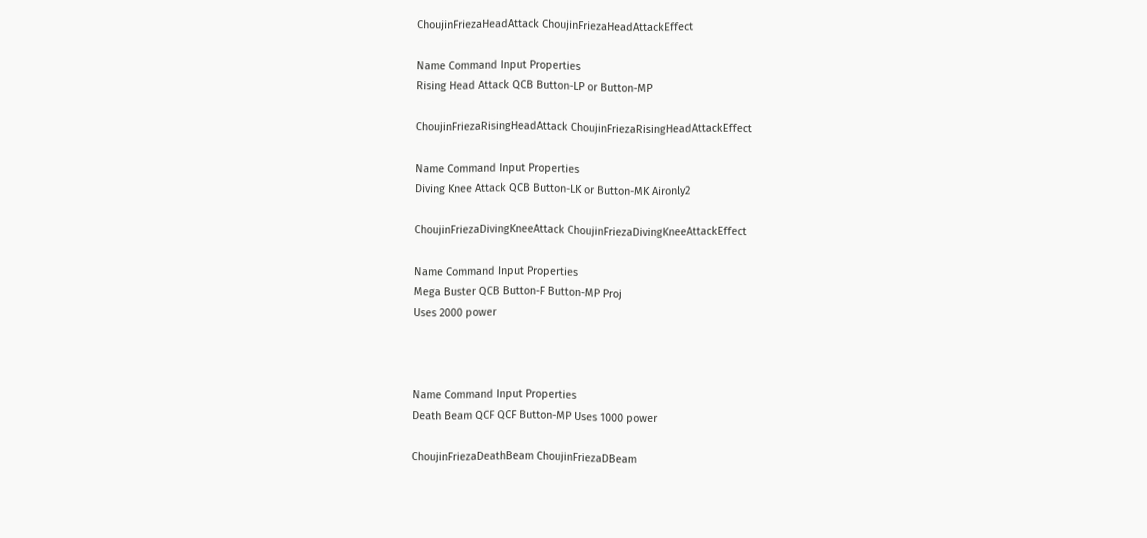ChoujinFriezaHeadAttack ChoujinFriezaHeadAttackEffect

Name Command Input Properties
Rising Head Attack QCB Button-LP or Button-MP

ChoujinFriezaRisingHeadAttack ChoujinFriezaRisingHeadAttackEffect

Name Command Input Properties
Diving Knee Attack QCB Button-LK or Button-MK Aironly2

ChoujinFriezaDivingKneeAttack ChoujinFriezaDivingKneeAttackEffect

Name Command Input Properties
Mega Buster QCB Button-F Button-MP Proj
Uses 2000 power



Name Command Input Properties
Death Beam QCF QCF Button-MP Uses 1000 power

ChoujinFriezaDeathBeam ChoujinFriezaDBeam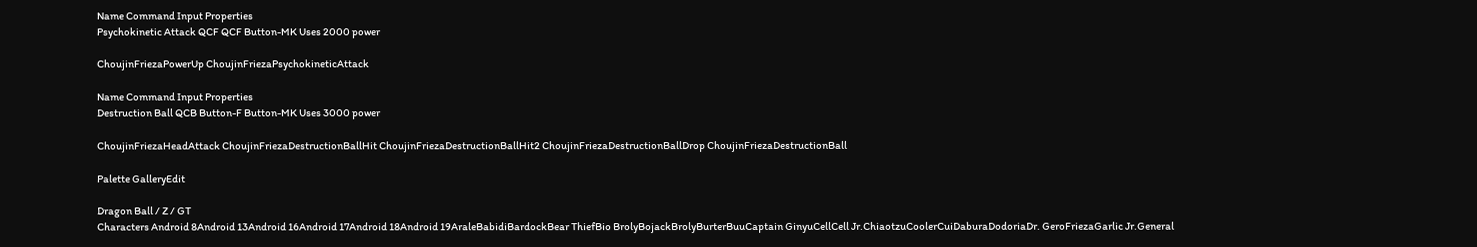Name Command Input Properties
Psychokinetic Attack QCF QCF Button-MK Uses 2000 power

ChoujinFriezaPowerUp ChoujinFriezaPsychokineticAttack

Name Command Input Properties
Destruction Ball QCB Button-F Button-MK Uses 3000 power

ChoujinFriezaHeadAttack ChoujinFriezaDestructionBallHit ChoujinFriezaDestructionBallHit2 ChoujinFriezaDestructionBallDrop ChoujinFriezaDestructionBall

Palette GalleryEdit

Dragon Ball / Z / GT
Characters Android 8Android 13Android 16Android 17Android 18Android 19AraleBabidiBardockBear ThiefBio BrolyBojackBrolyBurterBuuCaptain GinyuCellCell Jr.ChiaotzuCoolerCuiDaburaDodoriaDr. GeroFriezaGarlic Jr.General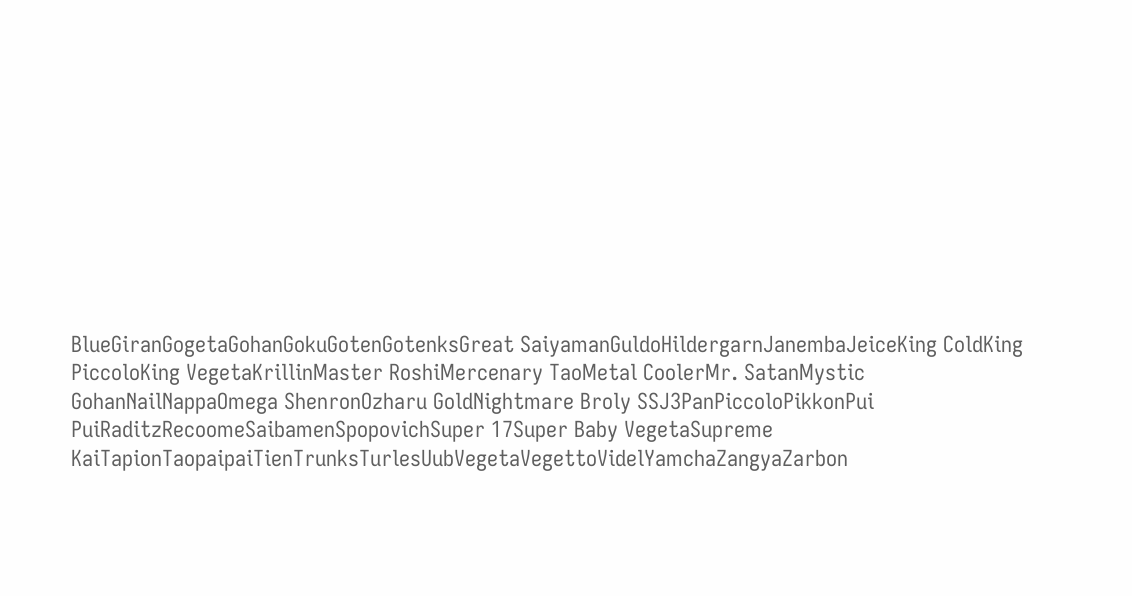BlueGiranGogetaGohanGokuGotenGotenksGreat SaiyamanGuldoHildergarnJanembaJeiceKing ColdKing PiccoloKing VegetaKrillinMaster RoshiMercenary TaoMetal CoolerMr. SatanMystic GohanNailNappaOmega ShenronOzharu GoldNightmare Broly SSJ3PanPiccoloPikkonPui PuiRaditzRecoomeSaibamenSpopovichSuper 17Super Baby VegetaSupreme KaiTapionTaopaipaiTienTrunksTurlesUubVegetaVegettoVidelYamchaZangyaZarbon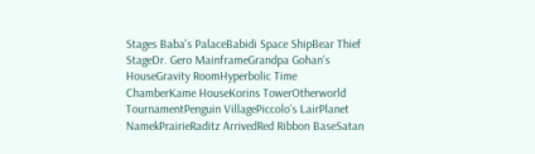Stages Baba's PalaceBabidi Space ShipBear Thief StageDr. Gero MainframeGrandpa Gohan's HouseGravity RoomHyperbolic Time ChamberKame HouseKorins TowerOtherworld TournamentPenguin VillagePiccolo's LairPlanet NamekPrairieRaditz ArrivedRed Ribbon BaseSatan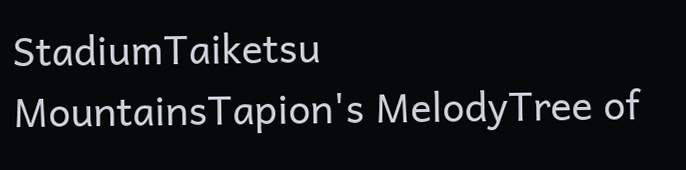StadiumTaiketsu MountainsTapion's MelodyTree of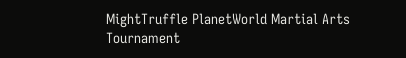MightTruffle PlanetWorld Martial Arts Tournament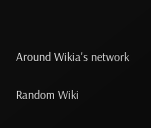Around Wikia's network

Random Wiki